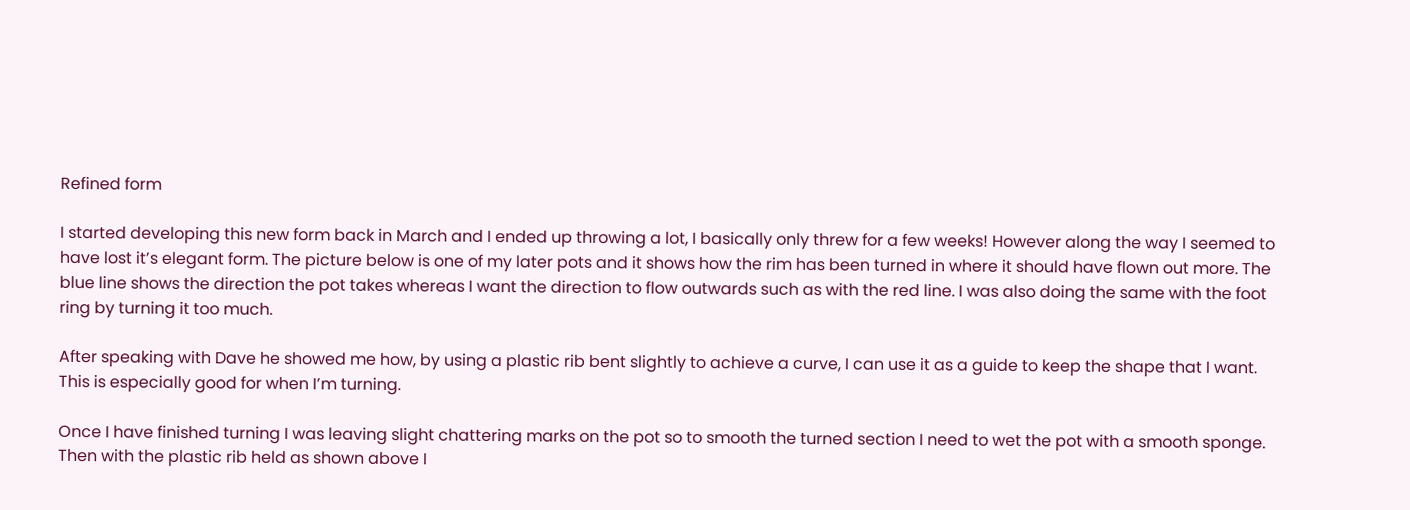Refined form

I started developing this new form back in March and I ended up throwing a lot, I basically only threw for a few weeks! However along the way I seemed to have lost it’s elegant form. The picture below is one of my later pots and it shows how the rim has been turned in where it should have flown out more. The blue line shows the direction the pot takes whereas I want the direction to flow outwards such as with the red line. I was also doing the same with the foot ring by turning it too much.

After speaking with Dave he showed me how, by using a plastic rib bent slightly to achieve a curve, I can use it as a guide to keep the shape that I want. This is especially good for when I’m turning.

Once I have finished turning I was leaving slight chattering marks on the pot so to smooth the turned section I need to wet the pot with a smooth sponge. Then with the plastic rib held as shown above I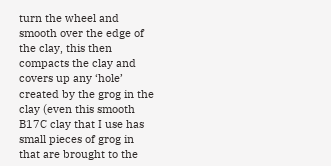turn the wheel and smooth over the edge of the clay, this then compacts the clay and covers up any ‘hole’ created by the grog in the clay (even this smooth B17C clay that I use has small pieces of grog in that are brought to the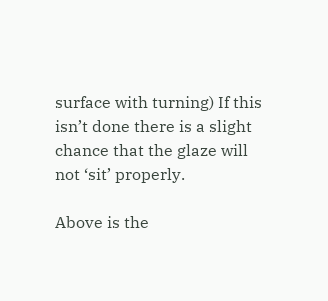surface with turning) If this isn’t done there is a slight chance that the glaze will not ‘sit’ properly.

Above is the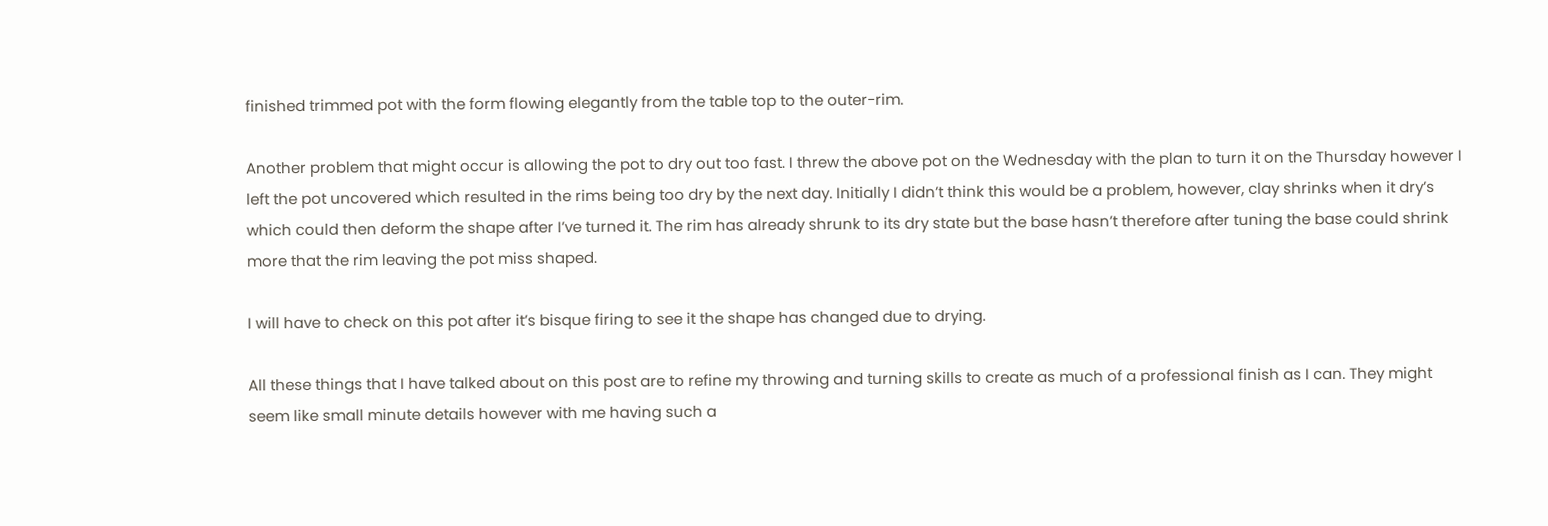finished trimmed pot with the form flowing elegantly from the table top to the outer-rim.

Another problem that might occur is allowing the pot to dry out too fast. I threw the above pot on the Wednesday with the plan to turn it on the Thursday however I left the pot uncovered which resulted in the rims being too dry by the next day. Initially I didn’t think this would be a problem, however, clay shrinks when it dry’s which could then deform the shape after I’ve turned it. The rim has already shrunk to its dry state but the base hasn’t therefore after tuning the base could shrink more that the rim leaving the pot miss shaped.

I will have to check on this pot after it’s bisque firing to see it the shape has changed due to drying.

All these things that I have talked about on this post are to refine my throwing and turning skills to create as much of a professional finish as I can. They might seem like small minute details however with me having such a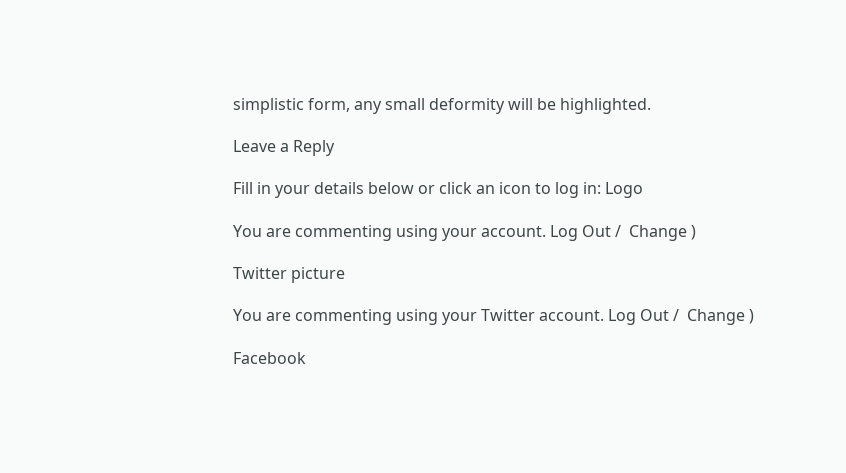simplistic form, any small deformity will be highlighted.

Leave a Reply

Fill in your details below or click an icon to log in: Logo

You are commenting using your account. Log Out /  Change )

Twitter picture

You are commenting using your Twitter account. Log Out /  Change )

Facebook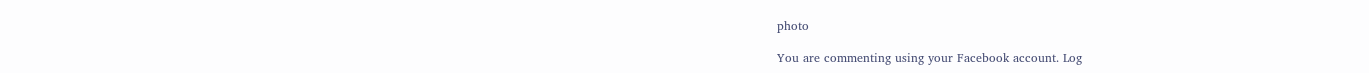photo

You are commenting using your Facebook account. Log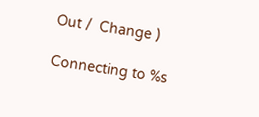Out /  Change )

Connecting to %s